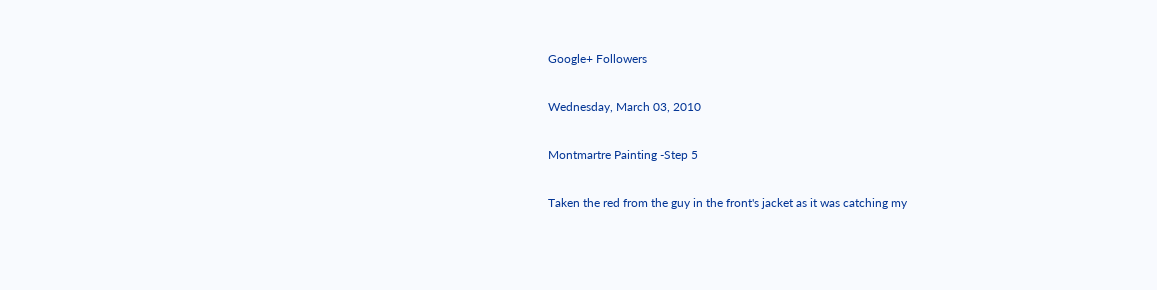Google+ Followers

Wednesday, March 03, 2010

Montmartre Painting -Step 5

Taken the red from the guy in the front's jacket as it was catching my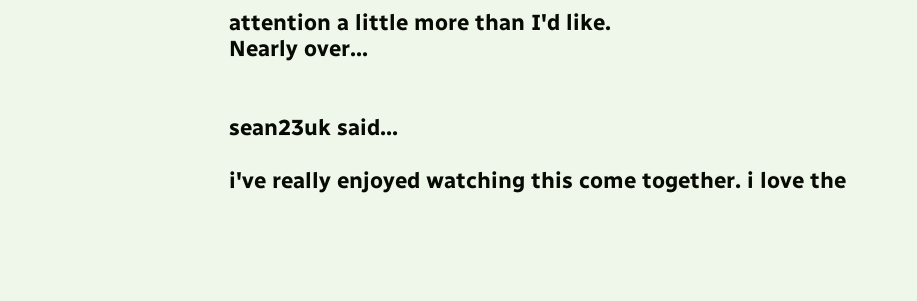attention a little more than I'd like.
Nearly over...


sean23uk said...

i've really enjoyed watching this come together. i love the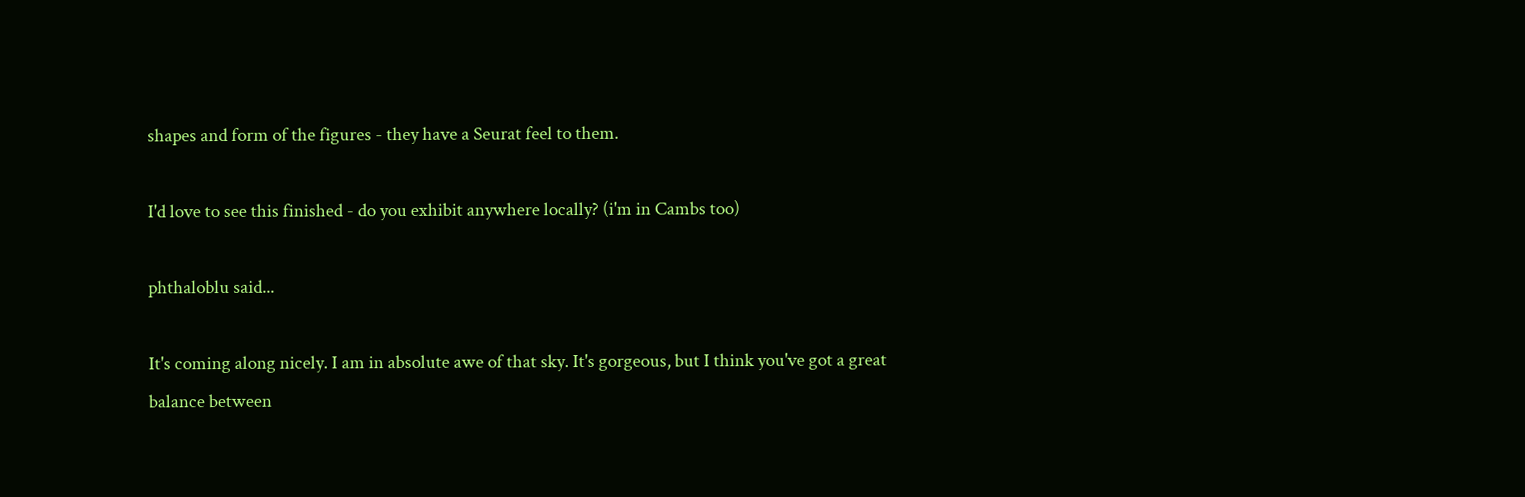shapes and form of the figures - they have a Seurat feel to them.

I'd love to see this finished - do you exhibit anywhere locally? (i'm in Cambs too)

phthaloblu said...

It's coming along nicely. I am in absolute awe of that sky. It's gorgeous, but I think you've got a great balance between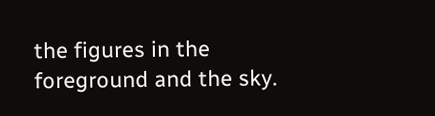the figures in the foreground and the sky.